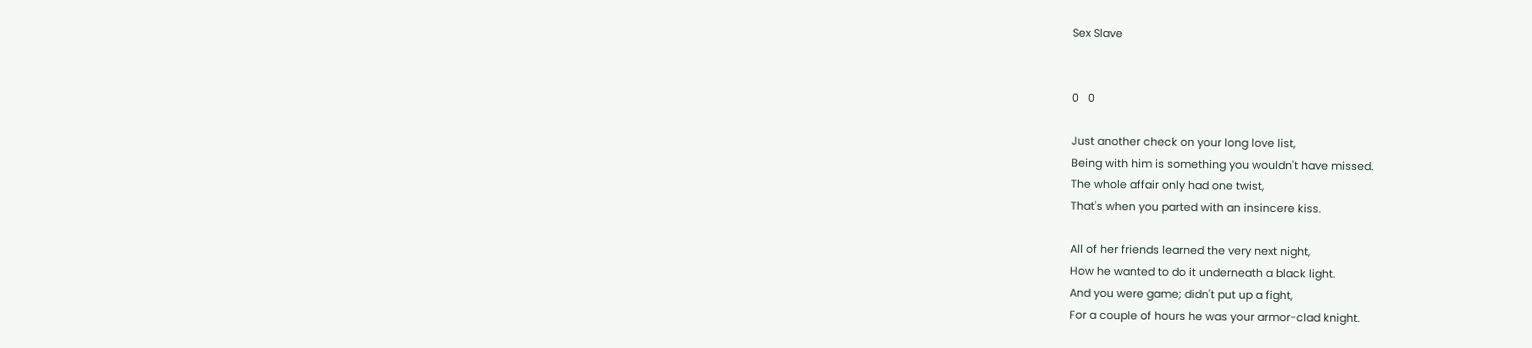Sex Slave


0   0

Just another check on your long love list,
Being with him is something you wouldn't have missed.
The whole affair only had one twist,
That's when you parted with an insincere kiss.

All of her friends learned the very next night,
How he wanted to do it underneath a black light.
And you were game; didn't put up a fight,
For a couple of hours he was your armor-clad knight.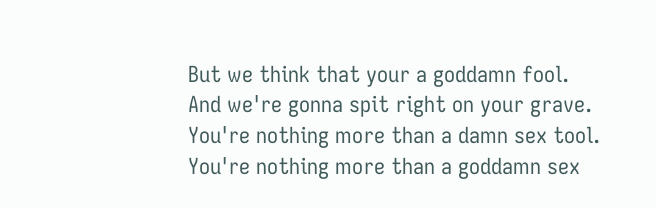But we think that your a goddamn fool.
And we're gonna spit right on your grave.
You're nothing more than a damn sex tool.
You're nothing more than a goddamn sex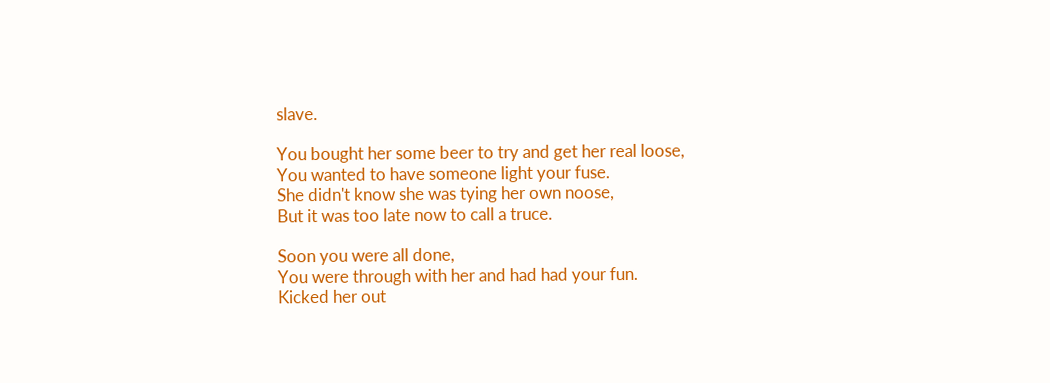slave.

You bought her some beer to try and get her real loose,
You wanted to have someone light your fuse.
She didn't know she was tying her own noose,
But it was too late now to call a truce.

Soon you were all done,
You were through with her and had had your fun.
Kicked her out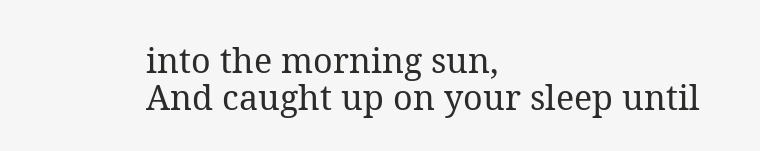into the morning sun,
And caught up on your sleep until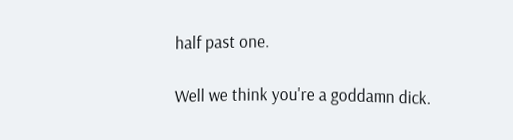half past one.

Well we think you're a goddamn dick.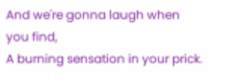And we're gonna laugh when you find,
A burning sensation in your prick.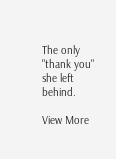The only "thank you" she left behind.

View More